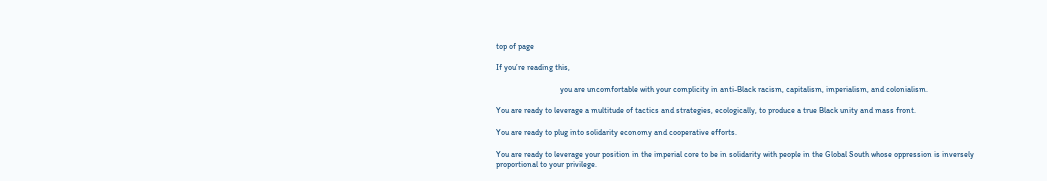top of page

If you’re reading this,

                                you are uncomfortable with your complicity in anti-Black racism, capitalism, imperialism, and colonialism.

You are ready to leverage a multitude of tactics and strategies, ecologically, to produce a true Black unity and mass front.

You are ready to plug into solidarity economy and cooperative efforts.

You are ready to leverage your position in the imperial core to be in solidarity with people in the Global South whose oppression is inversely proportional to your privilege.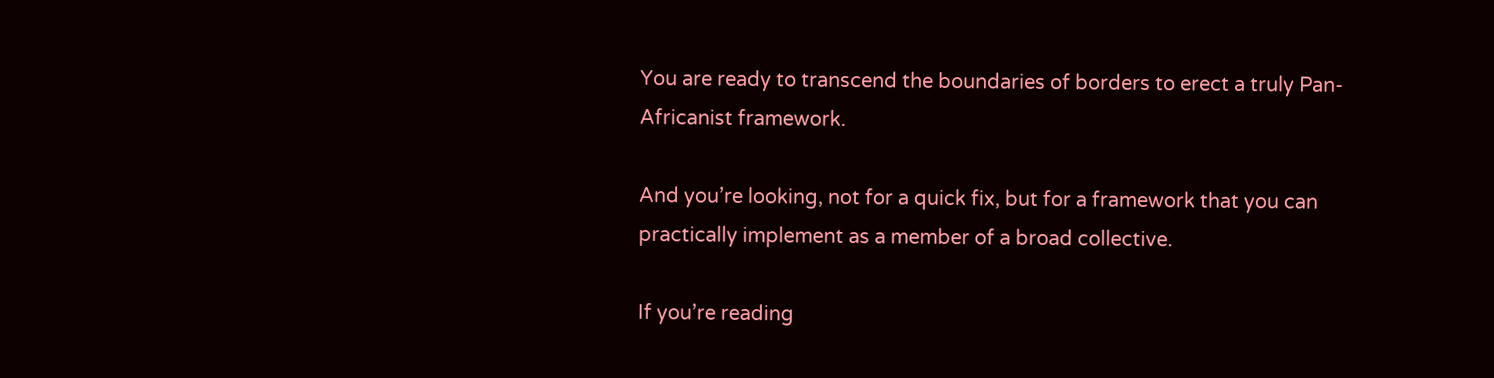You are ready to transcend the boundaries of borders to erect a truly Pan-Africanist framework.

And you’re looking, not for a quick fix, but for a framework that you can practically implement as a member of a broad collective.

If you’re reading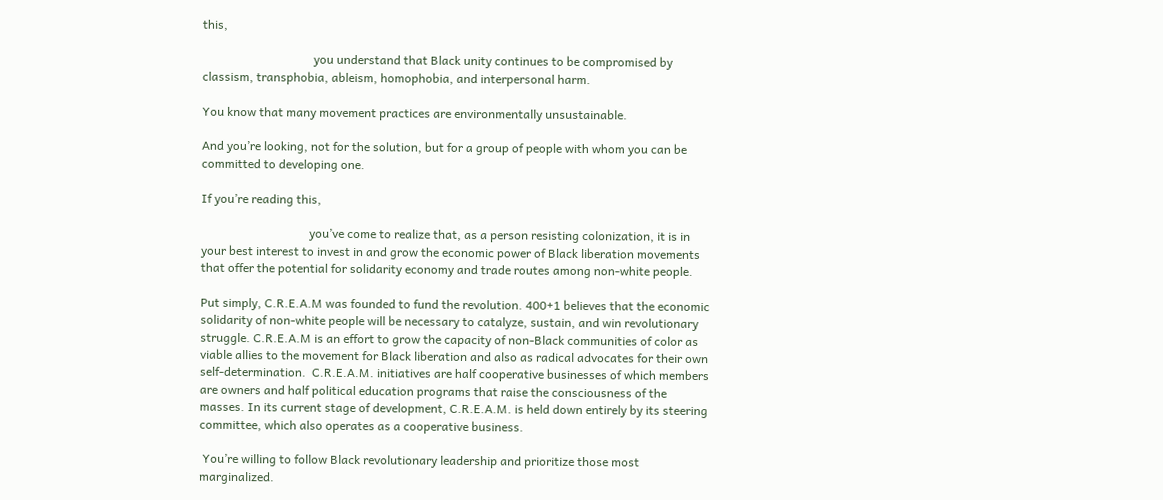this,

                                     you understand that Black unity continues to be compromised by classism, transphobia, ableism, homophobia, and interpersonal harm.

You know that many movement practices are environmentally unsustainable.

And you’re looking, not for the solution, but for a group of people with whom you can be committed to developing one.

If you’re reading this,

                                    you’ve come to realize that, as a person resisting colonization, it is in your best interest to invest in and grow the economic power of Black liberation movements that offer the potential for solidarity economy and trade routes among non-white people.

Put simply, C.R.E.A.M was founded to fund the revolution. 400+1 believes that the economic solidarity of non-white people will be necessary to catalyze, sustain, and win revolutionary struggle. C.R.E.A.M is an effort to grow the capacity of non-Black communities of color as viable allies to the movement for Black liberation and also as radical advocates for their own self-determination.  C.R.E.A.M. initiatives are half cooperative businesses of which members are owners and half political education programs that raise the consciousness of the masses. In its current stage of development, C.R.E.A.M. is held down entirely by its steering committee, which also operates as a cooperative business.

 You’re willing to follow Black revolutionary leadership and prioritize those most marginalized.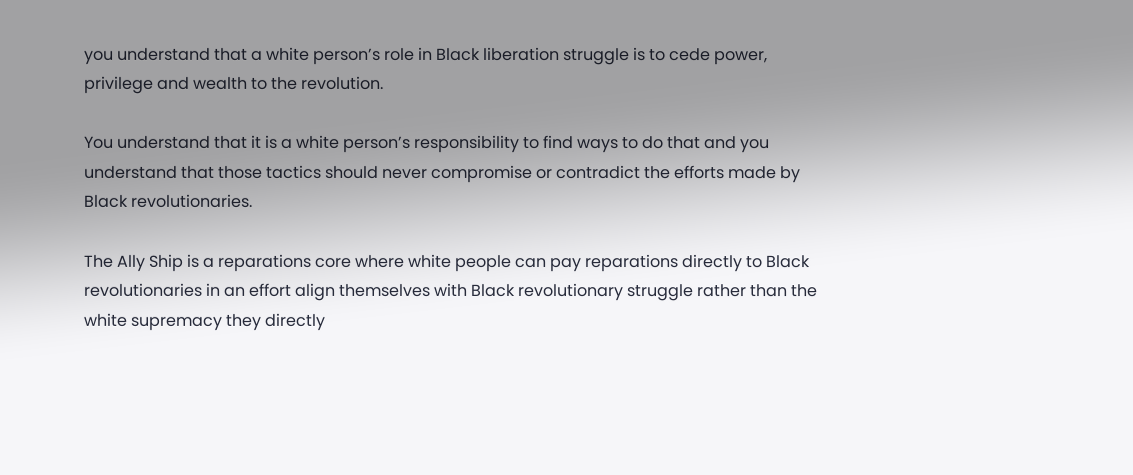you understand that a white person’s role in Black liberation struggle is to cede power, privilege and wealth to the revolution.

You understand that it is a white person’s responsibility to find ways to do that and you understand that those tactics should never compromise or contradict the efforts made by Black revolutionaries.

The Ally Ship is a reparations core where white people can pay reparations directly to Black revolutionaries in an effort align themselves with Black revolutionary struggle rather than the white supremacy they directly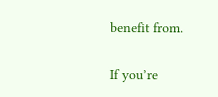benefit from.

If you’re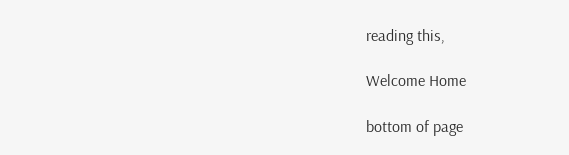reading this,

Welcome Home

bottom of page